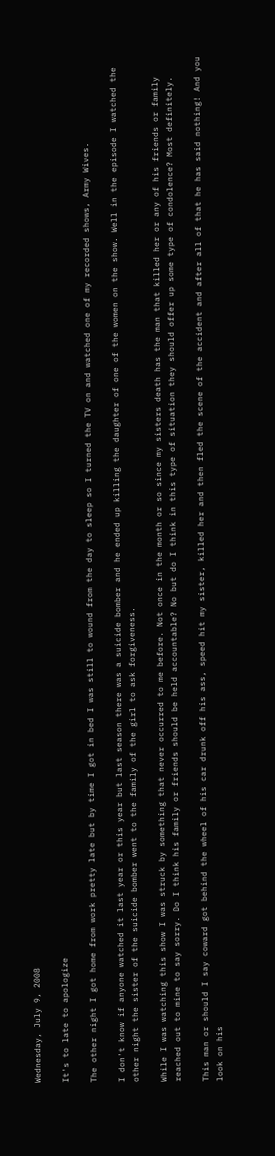Wednesday, July 9, 2008

It's to late to apologize

The other night I got home from work pretty late but by time I got in bed I was still to wound from the day to sleep so I turned the TV on and watched one of my recorded shows, Army Wives.

I don't know if anyone watched it last year or this year but last season there was a suicide bomber and he ended up killing the daughter of one of the women on the show. Well in the episode I watched the other night the sister of the suicide bomber went to the family of the girl to ask forgiveness.

While I was watching this show I was struck by something that never occurred to me before. Not once in the month or so since my sisters death has the man that killed her or any of his friends or family reached out to mine to say sorry. Do I think his family or friends should be held accountable? No but do I think in this type of situation they should offer up some type of condolence? Most definitely.

This man or should I say coward got behind the wheel of his car drunk off his ass, speed hit my sister, killed her and then fled the scene of the accident and after all of that he has said nothing! And you look on his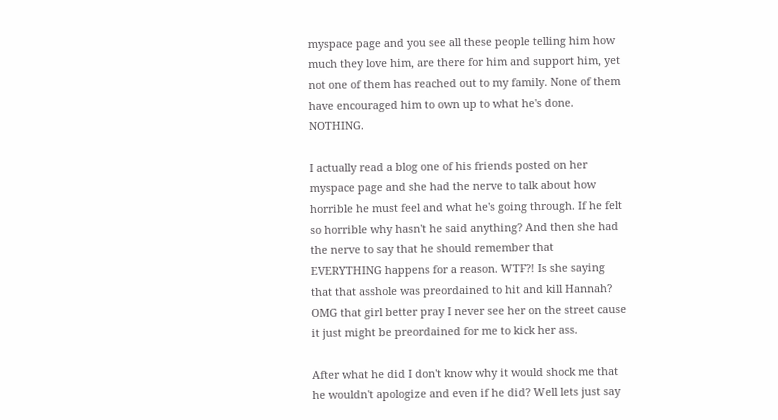myspace page and you see all these people telling him how much they love him, are there for him and support him, yet not one of them has reached out to my family. None of them have encouraged him to own up to what he's done. NOTHING.

I actually read a blog one of his friends posted on her myspace page and she had the nerve to talk about how horrible he must feel and what he's going through. If he felt so horrible why hasn't he said anything? And then she had the nerve to say that he should remember that EVERYTHING happens for a reason. WTF?! Is she saying that that asshole was preordained to hit and kill Hannah? OMG that girl better pray I never see her on the street cause it just might be preordained for me to kick her ass.

After what he did I don't know why it would shock me that he wouldn't apologize and even if he did? Well lets just say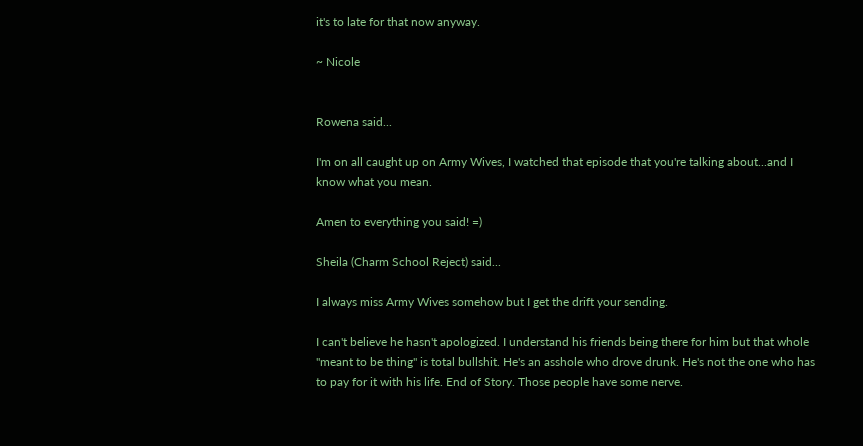it's to late for that now anyway.

~ Nicole


Rowena said...

I'm on all caught up on Army Wives, I watched that episode that you're talking about...and I know what you mean.

Amen to everything you said! =)

Sheila (Charm School Reject) said...

I always miss Army Wives somehow but I get the drift your sending.

I can't believe he hasn't apologized. I understand his friends being there for him but that whole "meant to be thing" is total bullshit. He's an asshole who drove drunk. He's not the one who has to pay for it with his life. End of Story. Those people have some nerve.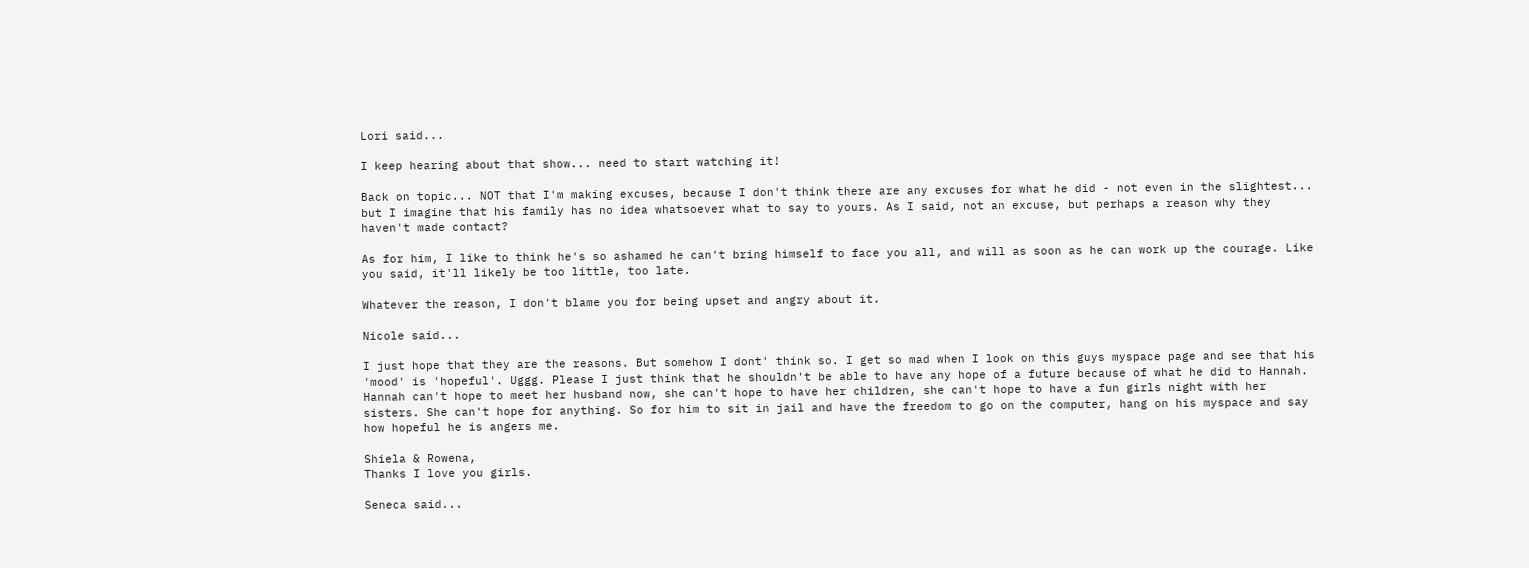Lori said...

I keep hearing about that show... need to start watching it!

Back on topic... NOT that I'm making excuses, because I don't think there are any excuses for what he did - not even in the slightest... but I imagine that his family has no idea whatsoever what to say to yours. As I said, not an excuse, but perhaps a reason why they haven't made contact?

As for him, I like to think he's so ashamed he can't bring himself to face you all, and will as soon as he can work up the courage. Like you said, it'll likely be too little, too late.

Whatever the reason, I don't blame you for being upset and angry about it.

Nicole said...

I just hope that they are the reasons. But somehow I dont' think so. I get so mad when I look on this guys myspace page and see that his 'mood' is 'hopeful'. Uggg. Please I just think that he shouldn't be able to have any hope of a future because of what he did to Hannah. Hannah can't hope to meet her husband now, she can't hope to have her children, she can't hope to have a fun girls night with her sisters. She can't hope for anything. So for him to sit in jail and have the freedom to go on the computer, hang on his myspace and say how hopeful he is angers me.

Shiela & Rowena,
Thanks I love you girls.

Seneca said...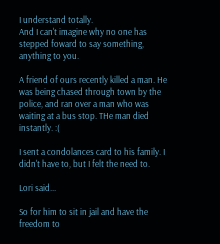I understand totally.
And I can't imagine why no one has stepped foward to say something, anything to you.

A friend of ours recently killed a man. He was being chased through town by the police, and ran over a man who was waiting at a bus stop. THe man died instantly. :(

I sent a condolances card to his family. I didn't have to, but I felt the need to.

Lori said...

So for him to sit in jail and have the freedom to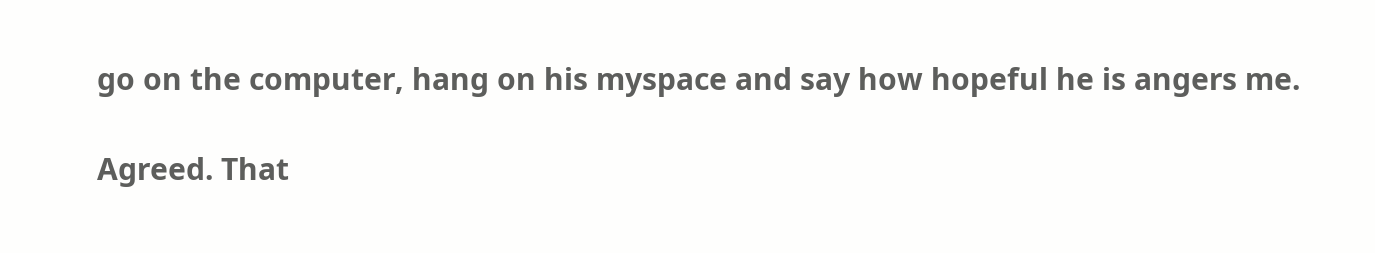go on the computer, hang on his myspace and say how hopeful he is angers me.

Agreed. That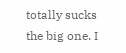totally sucks the big one. I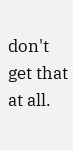don't get that at all.